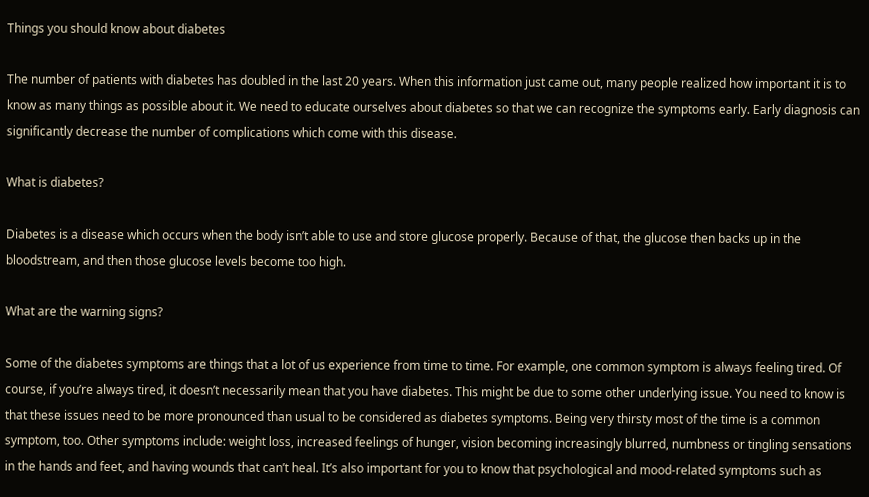Things you should know about diabetes

The number of patients with diabetes has doubled in the last 20 years. When this information just came out, many people realized how important it is to know as many things as possible about it. We need to educate ourselves about diabetes so that we can recognize the symptoms early. Early diagnosis can significantly decrease the number of complications which come with this disease.

What is diabetes?

Diabetes is a disease which occurs when the body isn’t able to use and store glucose properly. Because of that, the glucose then backs up in the bloodstream, and then those glucose levels become too high.

What are the warning signs?

Some of the diabetes symptoms are things that a lot of us experience from time to time. For example, one common symptom is always feeling tired. Of course, if you’re always tired, it doesn’t necessarily mean that you have diabetes. This might be due to some other underlying issue. You need to know is that these issues need to be more pronounced than usual to be considered as diabetes symptoms. Being very thirsty most of the time is a common symptom, too. Other symptoms include: weight loss, increased feelings of hunger, vision becoming increasingly blurred, numbness or tingling sensations in the hands and feet, and having wounds that can’t heal. It’s also important for you to know that psychological and mood-related symptoms such as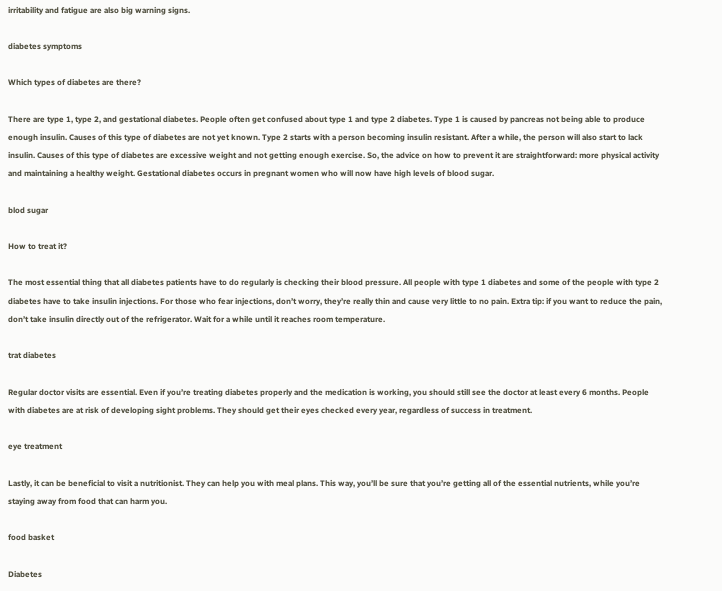irritability and fatigue are also big warning signs.

diabetes symptoms

Which types of diabetes are there?

There are type 1, type 2, and gestational diabetes. People often get confused about type 1 and type 2 diabetes. Type 1 is caused by pancreas not being able to produce enough insulin. Causes of this type of diabetes are not yet known. Type 2 starts with a person becoming insulin resistant. After a while, the person will also start to lack insulin. Causes of this type of diabetes are excessive weight and not getting enough exercise. So, the advice on how to prevent it are straightforward: more physical activity and maintaining a healthy weight. Gestational diabetes occurs in pregnant women who will now have high levels of blood sugar.

blod sugar

How to treat it?

The most essential thing that all diabetes patients have to do regularly is checking their blood pressure. All people with type 1 diabetes and some of the people with type 2 diabetes have to take insulin injections. For those who fear injections, don’t worry, they’re really thin and cause very little to no pain. Extra tip: if you want to reduce the pain, don’t take insulin directly out of the refrigerator. Wait for a while until it reaches room temperature.

trat diabetes

Regular doctor visits are essential. Even if you’re treating diabetes properly and the medication is working, you should still see the doctor at least every 6 months. People with diabetes are at risk of developing sight problems. They should get their eyes checked every year, regardless of success in treatment.

eye treatment

Lastly, it can be beneficial to visit a nutritionist. They can help you with meal plans. This way, you’ll be sure that you’re getting all of the essential nutrients, while you’re staying away from food that can harm you.

food basket

Diabetes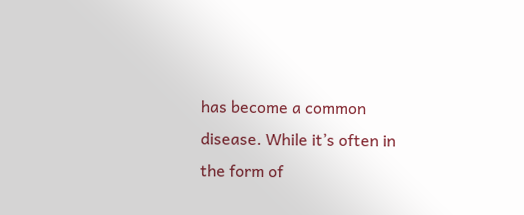has become a common disease. While it’s often in the form of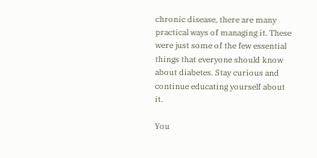chronic disease, there are many practical ways of managing it. These were just some of the few essential things that everyone should know about diabetes. Stay curious and continue educating yourself about it.

You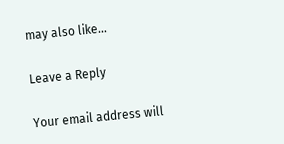may also like...

Leave a Reply

Your email address will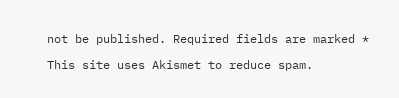not be published. Required fields are marked *

This site uses Akismet to reduce spam.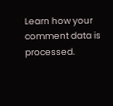Learn how your comment data is processed.